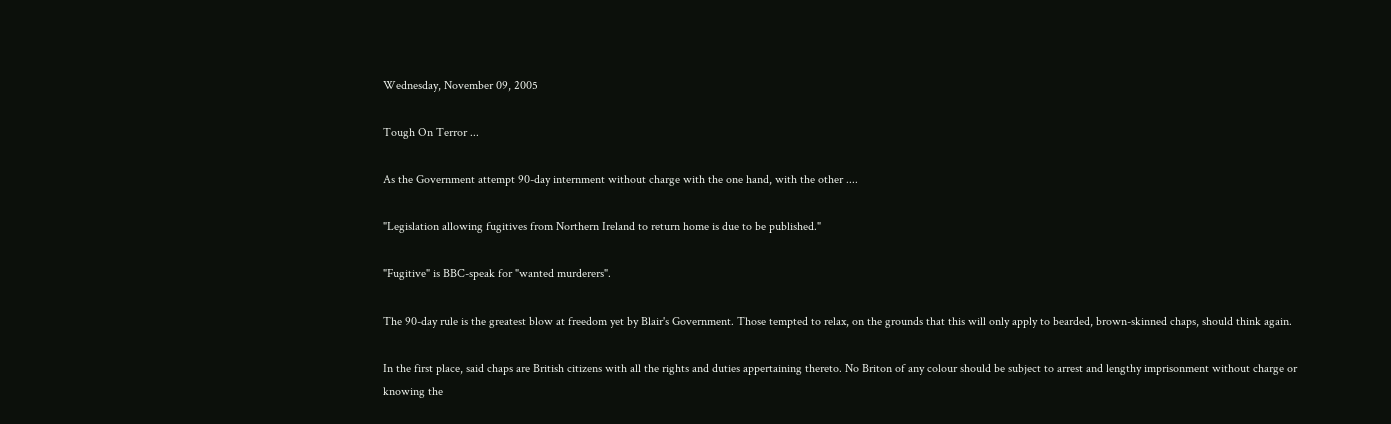Wednesday, November 09, 2005

Tough On Terror ...

As the Government attempt 90-day internment without charge with the one hand, with the other ....

"Legislation allowing fugitives from Northern Ireland to return home is due to be published."

"Fugitive" is BBC-speak for "wanted murderers".

The 90-day rule is the greatest blow at freedom yet by Blair's Government. Those tempted to relax, on the grounds that this will only apply to bearded, brown-skinned chaps, should think again.

In the first place, said chaps are British citizens with all the rights and duties appertaining thereto. No Briton of any colour should be subject to arrest and lengthy imprisonment without charge or knowing the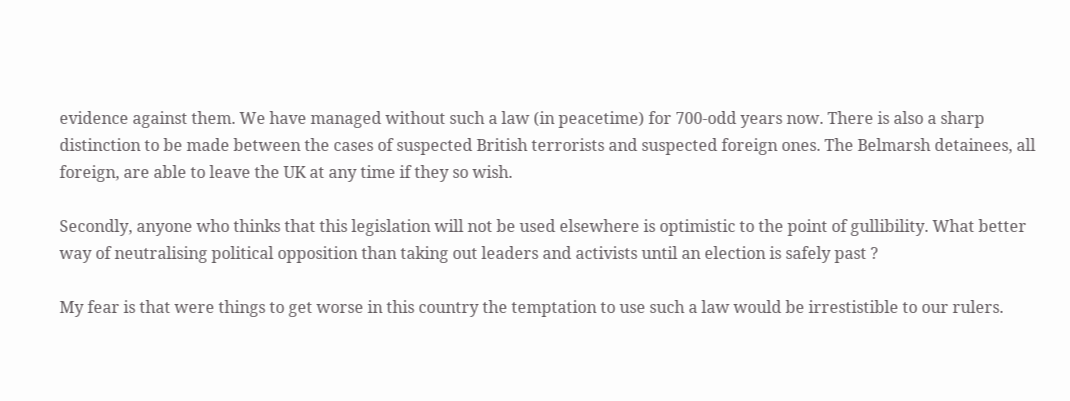evidence against them. We have managed without such a law (in peacetime) for 700-odd years now. There is also a sharp distinction to be made between the cases of suspected British terrorists and suspected foreign ones. The Belmarsh detainees, all foreign, are able to leave the UK at any time if they so wish.

Secondly, anyone who thinks that this legislation will not be used elsewhere is optimistic to the point of gullibility. What better way of neutralising political opposition than taking out leaders and activists until an election is safely past ?

My fear is that were things to get worse in this country the temptation to use such a law would be irrestistible to our rulers.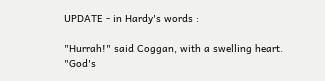UPDATE - in Hardy's words :

"Hurrah!" said Coggan, with a swelling heart. "God's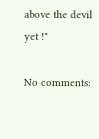above the devil yet !"

No comments: